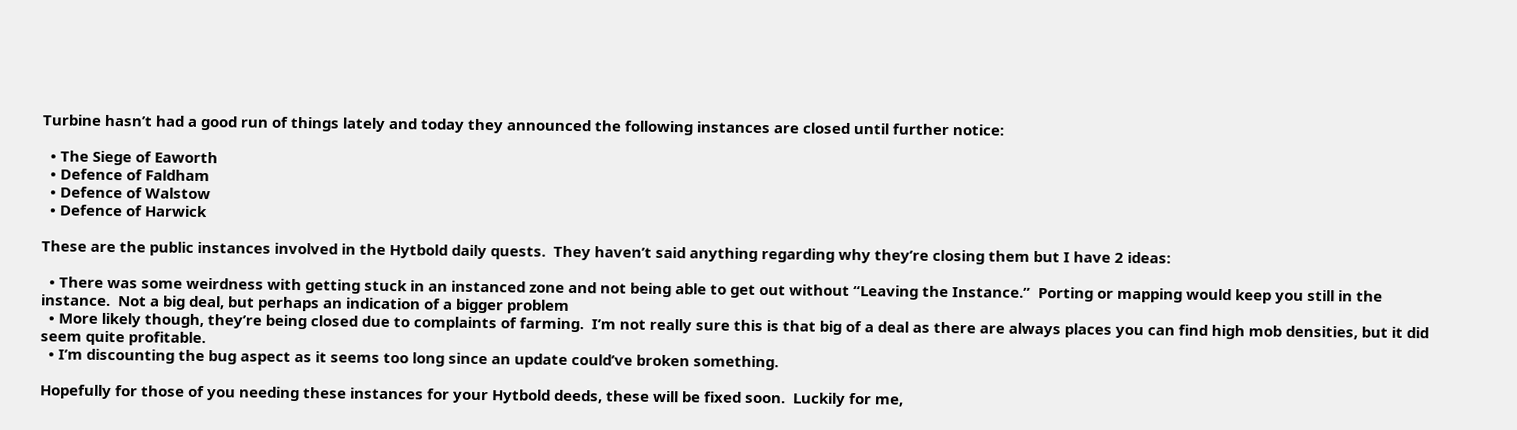Turbine hasn’t had a good run of things lately and today they announced the following instances are closed until further notice:

  • The Siege of Eaworth
  • Defence of Faldham
  • Defence of Walstow
  • Defence of Harwick

These are the public instances involved in the Hytbold daily quests.  They haven’t said anything regarding why they’re closing them but I have 2 ideas:

  • There was some weirdness with getting stuck in an instanced zone and not being able to get out without “Leaving the Instance.”  Porting or mapping would keep you still in the instance.  Not a big deal, but perhaps an indication of a bigger problem
  • More likely though, they’re being closed due to complaints of farming.  I’m not really sure this is that big of a deal as there are always places you can find high mob densities, but it did seem quite profitable.
  • I’m discounting the bug aspect as it seems too long since an update could’ve broken something.

Hopefully for those of you needing these instances for your Hytbold deeds, these will be fixed soon.  Luckily for me,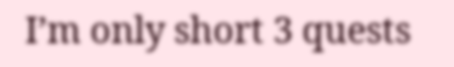I’m only short 3 quests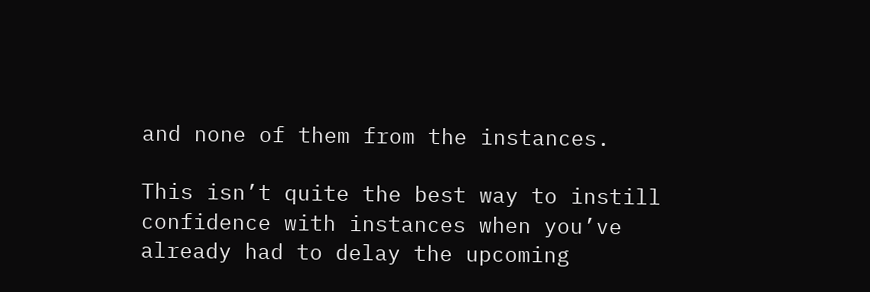and none of them from the instances.

This isn’t quite the best way to instill confidence with instances when you’ve already had to delay the upcoming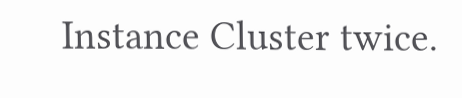Instance Cluster twice.